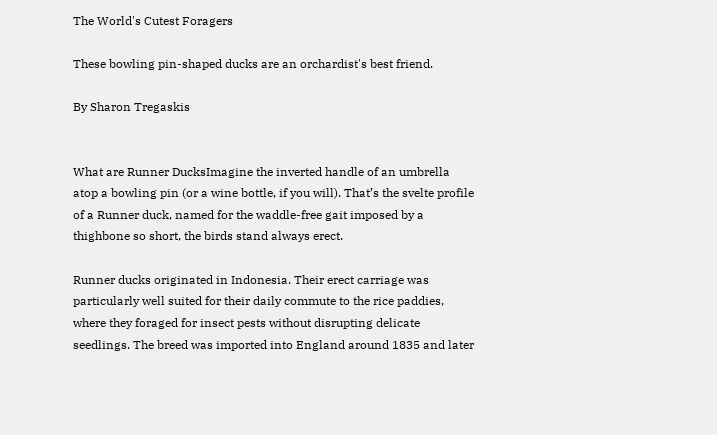The World's Cutest Foragers

These bowling pin-shaped ducks are an orchardist's best friend.

By Sharon Tregaskis


What are Runner DucksImagine the inverted handle of an umbrella atop a bowling pin (or a wine bottle, if you will). That’s the svelte profile of a Runner duck, named for the waddle-free gait imposed by a thighbone so short, the birds stand always erect.

Runner ducks originated in Indonesia. Their erect carriage was particularly well suited for their daily commute to the rice paddies, where they foraged for insect pests without disrupting delicate seedlings. The breed was imported into England around 1835 and later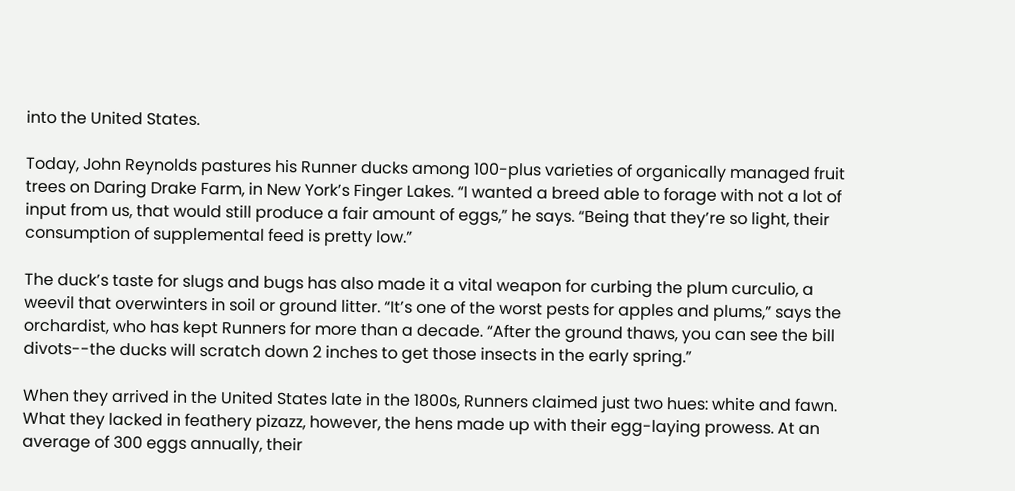into the United States.

Today, John Reynolds pastures his Runner ducks among 100-plus varieties of organically managed fruit trees on Daring Drake Farm, in New York’s Finger Lakes. “I wanted a breed able to forage with not a lot of input from us, that would still produce a fair amount of eggs,” he says. “Being that they’re so light, their consumption of supplemental feed is pretty low.”

The duck’s taste for slugs and bugs has also made it a vital weapon for curbing the plum curculio, a weevil that overwinters in soil or ground litter. “It’s one of the worst pests for apples and plums,” says the orchardist, who has kept Runners for more than a decade. “After the ground thaws, you can see the bill divots--the ducks will scratch down 2 inches to get those insects in the early spring.”

When they arrived in the United States late in the 1800s, Runners claimed just two hues: white and fawn. What they lacked in feathery pizazz, however, the hens made up with their egg-laying prowess. At an average of 300 eggs annually, their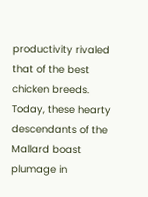productivity rivaled that of the best chicken breeds. Today, these hearty descendants of the Mallard boast plumage in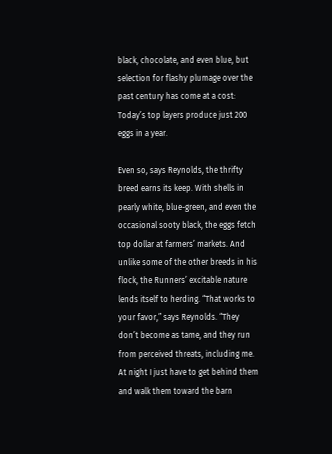black, chocolate, and even blue, but selection for flashy plumage over the past century has come at a cost: Today’s top layers produce just 200 eggs in a year.

Even so, says Reynolds, the thrifty breed earns its keep. With shells in pearly white, blue-green, and even the occasional sooty black, the eggs fetch top dollar at farmers’ markets. And unlike some of the other breeds in his flock, the Runners’ excitable nature lends itself to herding. “That works to your favor,” says Reynolds. “They don’t become as tame, and they run from perceived threats, including me. At night I just have to get behind them and walk them toward the barn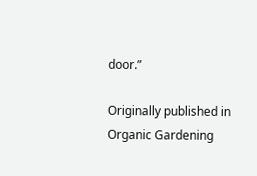door.”

Originally published in Organic Gardening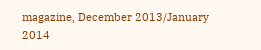magazine, December 2013/January 2014